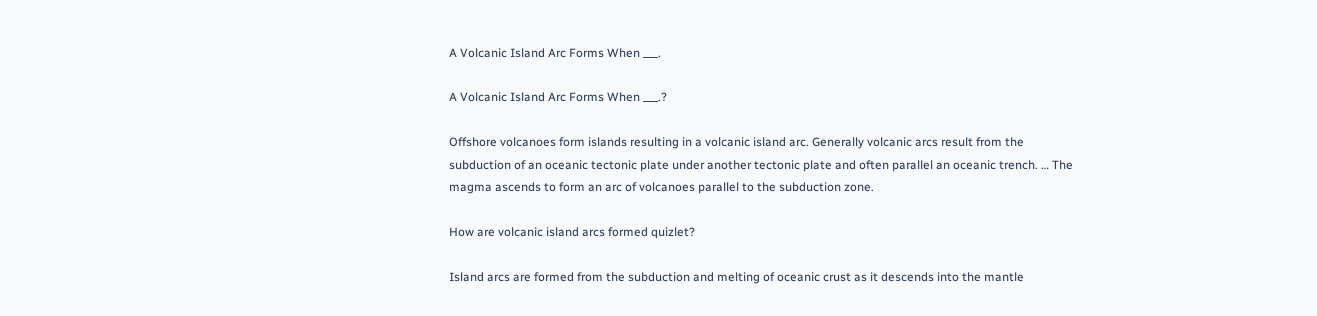A Volcanic Island Arc Forms When ___.

A Volcanic Island Arc Forms When ___.?

Offshore volcanoes form islands resulting in a volcanic island arc. Generally volcanic arcs result from the subduction of an oceanic tectonic plate under another tectonic plate and often parallel an oceanic trench. … The magma ascends to form an arc of volcanoes parallel to the subduction zone.

How are volcanic island arcs formed quizlet?

Island arcs are formed from the subduction and melting of oceanic crust as it descends into the mantle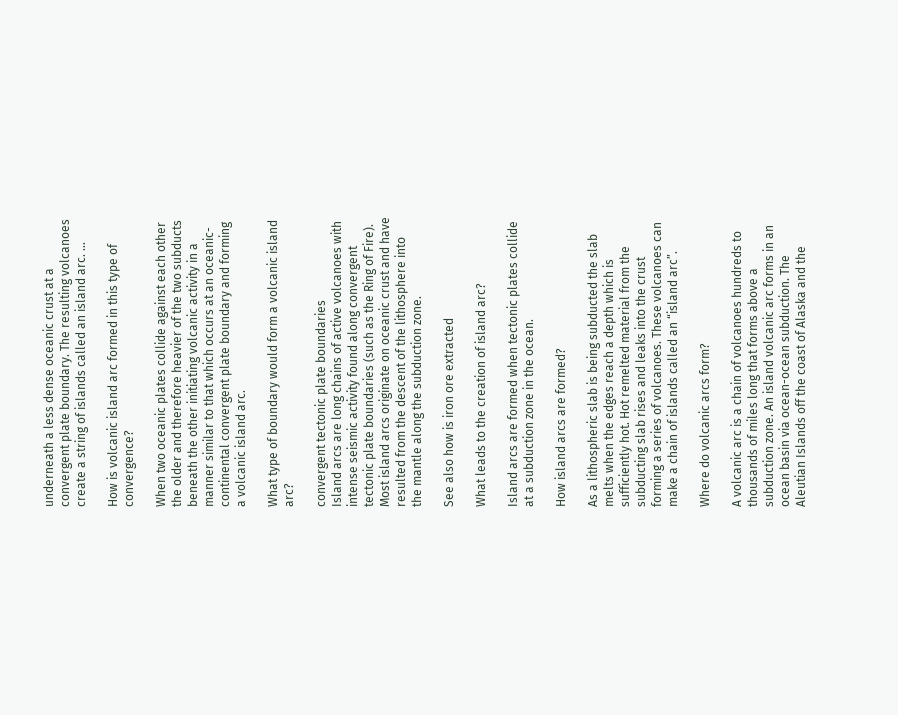underneath a less dense oceanic crust at a convergent plate boundary. The resulting volcanoes create a string of islands called an island arc. …

How is volcanic island arc formed in this type of convergence?

When two oceanic plates collide against each other the older and therefore heavier of the two subducts beneath the other initiating volcanic activity in a manner similar to that which occurs at an oceanic-continental convergent plate boundary and forming a volcanic island arc.

What type of boundary would form a volcanic island arc?

convergent tectonic plate boundaries
Island arcs are long chains of active volcanoes with intense seismic activity found along convergent tectonic plate boundaries (such as the Ring of Fire). Most island arcs originate on oceanic crust and have resulted from the descent of the lithosphere into the mantle along the subduction zone.

See also how is iron ore extracted

What leads to the creation of island arc?

Island arcs are formed when tectonic plates collide at a subduction zone in the ocean.

How island arcs are formed?

As a lithospheric slab is being subducted the slab melts when the edges reach a depth which is sufficiently hot. Hot remelted material from the subducting slab rises and leaks into the crust forming a series of volcanoes. These volcanoes can make a chain of islands called an “island arc”.

Where do volcanic arcs form?

A volcanic arc is a chain of volcanoes hundreds to thousands of miles long that forms above a subduction zone. An island volcanic arc forms in an ocean basin via ocean-ocean subduction. The Aleutian Islands off the coast of Alaska and the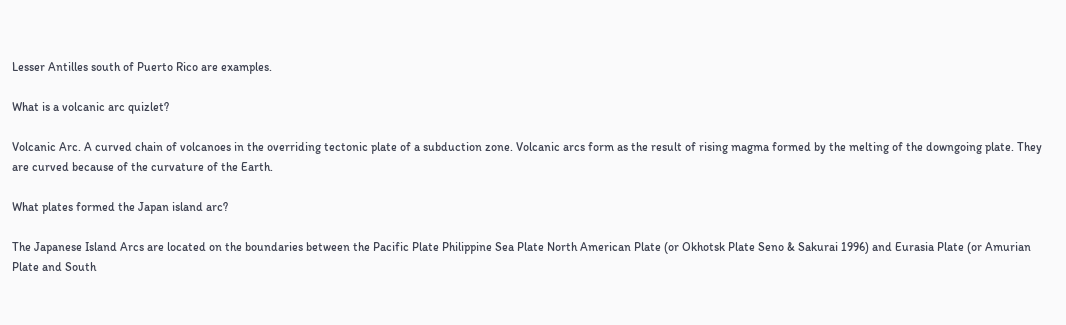Lesser Antilles south of Puerto Rico are examples.

What is a volcanic arc quizlet?

Volcanic Arc. A curved chain of volcanoes in the overriding tectonic plate of a subduction zone. Volcanic arcs form as the result of rising magma formed by the melting of the downgoing plate. They are curved because of the curvature of the Earth.

What plates formed the Japan island arc?

The Japanese Island Arcs are located on the boundaries between the Pacific Plate Philippine Sea Plate North American Plate (or Okhotsk Plate Seno & Sakurai 1996) and Eurasia Plate (or Amurian Plate and South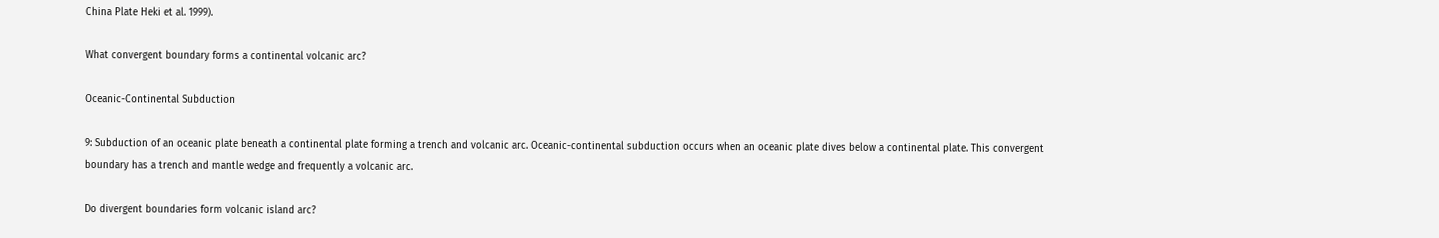China Plate Heki et al. 1999).

What convergent boundary forms a continental volcanic arc?

Oceanic-Continental Subduction

9: Subduction of an oceanic plate beneath a continental plate forming a trench and volcanic arc. Oceanic-continental subduction occurs when an oceanic plate dives below a continental plate. This convergent boundary has a trench and mantle wedge and frequently a volcanic arc.

Do divergent boundaries form volcanic island arc?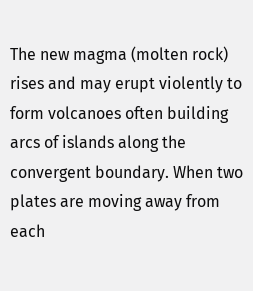The new magma (molten rock) rises and may erupt violently to form volcanoes often building arcs of islands along the convergent boundary. When two plates are moving away from each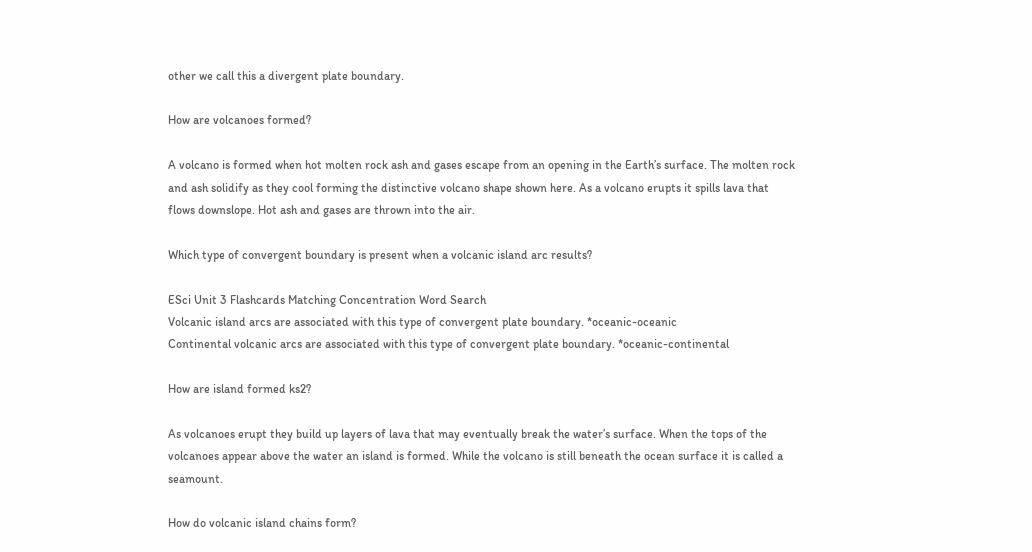other we call this a divergent plate boundary.

How are volcanoes formed?

A volcano is formed when hot molten rock ash and gases escape from an opening in the Earth’s surface. The molten rock and ash solidify as they cool forming the distinctive volcano shape shown here. As a volcano erupts it spills lava that flows downslope. Hot ash and gases are thrown into the air.

Which type of convergent boundary is present when a volcanic island arc results?

ESci Unit 3 Flashcards Matching Concentration Word Search
Volcanic island arcs are associated with this type of convergent plate boundary. *oceanic-oceanic
Continental volcanic arcs are associated with this type of convergent plate boundary. *oceanic-continental

How are island formed ks2?

As volcanoes erupt they build up layers of lava that may eventually break the water’s surface. When the tops of the volcanoes appear above the water an island is formed. While the volcano is still beneath the ocean surface it is called a seamount.

How do volcanic island chains form?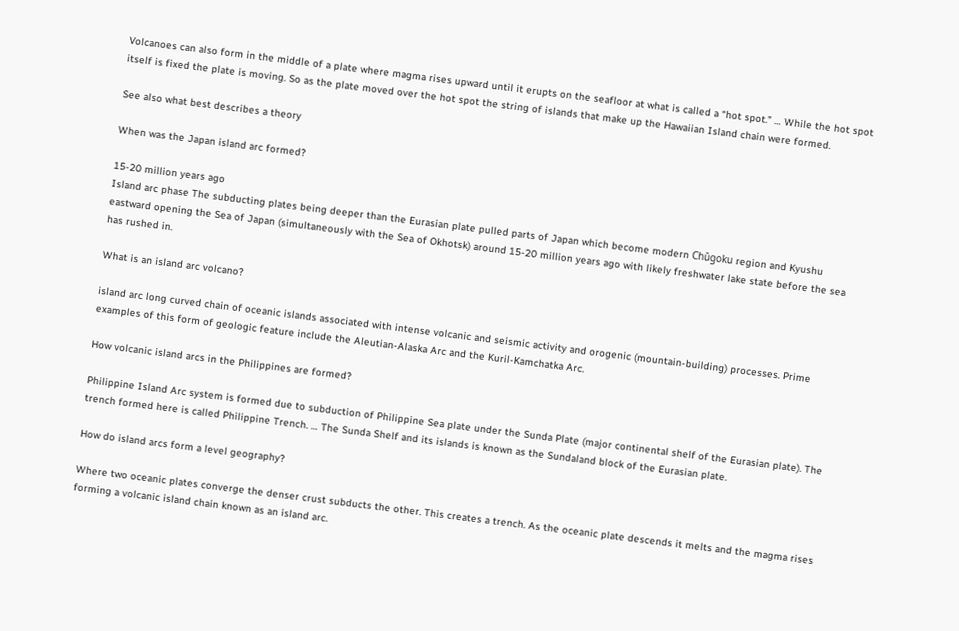Volcanoes can also form in the middle of a plate where magma rises upward until it erupts on the seafloor at what is called a “hot spot.” … While the hot spot itself is fixed the plate is moving. So as the plate moved over the hot spot the string of islands that make up the Hawaiian Island chain were formed.

See also what best describes a theory

When was the Japan island arc formed?

15-20 million years ago
Island arc phase The subducting plates being deeper than the Eurasian plate pulled parts of Japan which become modern Chūgoku region and Kyushu eastward opening the Sea of Japan (simultaneously with the Sea of Okhotsk) around 15-20 million years ago with likely freshwater lake state before the sea has rushed in.

What is an island arc volcano?

island arc long curved chain of oceanic islands associated with intense volcanic and seismic activity and orogenic (mountain-building) processes. Prime examples of this form of geologic feature include the Aleutian-Alaska Arc and the Kuril-Kamchatka Arc.

How volcanic island arcs in the Philippines are formed?

Philippine Island Arc system is formed due to subduction of Philippine Sea plate under the Sunda Plate (major continental shelf of the Eurasian plate). The trench formed here is called Philippine Trench. … The Sunda Shelf and its islands is known as the Sundaland block of the Eurasian plate.

How do island arcs form a level geography?

Where two oceanic plates converge the denser crust subducts the other. This creates a trench. As the oceanic plate descends it melts and the magma rises forming a volcanic island chain known as an island arc.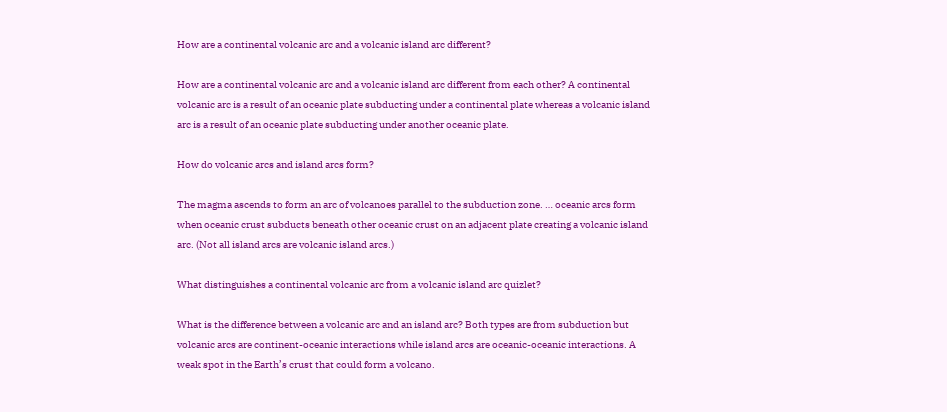How are a continental volcanic arc and a volcanic island arc different?

How are a continental volcanic arc and a volcanic island arc different from each other? A continental volcanic arc is a result of an oceanic plate subducting under a continental plate whereas a volcanic island arc is a result of an oceanic plate subducting under another oceanic plate.

How do volcanic arcs and island arcs form?

The magma ascends to form an arc of volcanoes parallel to the subduction zone. … oceanic arcs form when oceanic crust subducts beneath other oceanic crust on an adjacent plate creating a volcanic island arc. (Not all island arcs are volcanic island arcs.)

What distinguishes a continental volcanic arc from a volcanic island arc quizlet?

What is the difference between a volcanic arc and an island arc? Both types are from subduction but volcanic arcs are continent-oceanic interactions while island arcs are oceanic-oceanic interactions. A weak spot in the Earth’s crust that could form a volcano.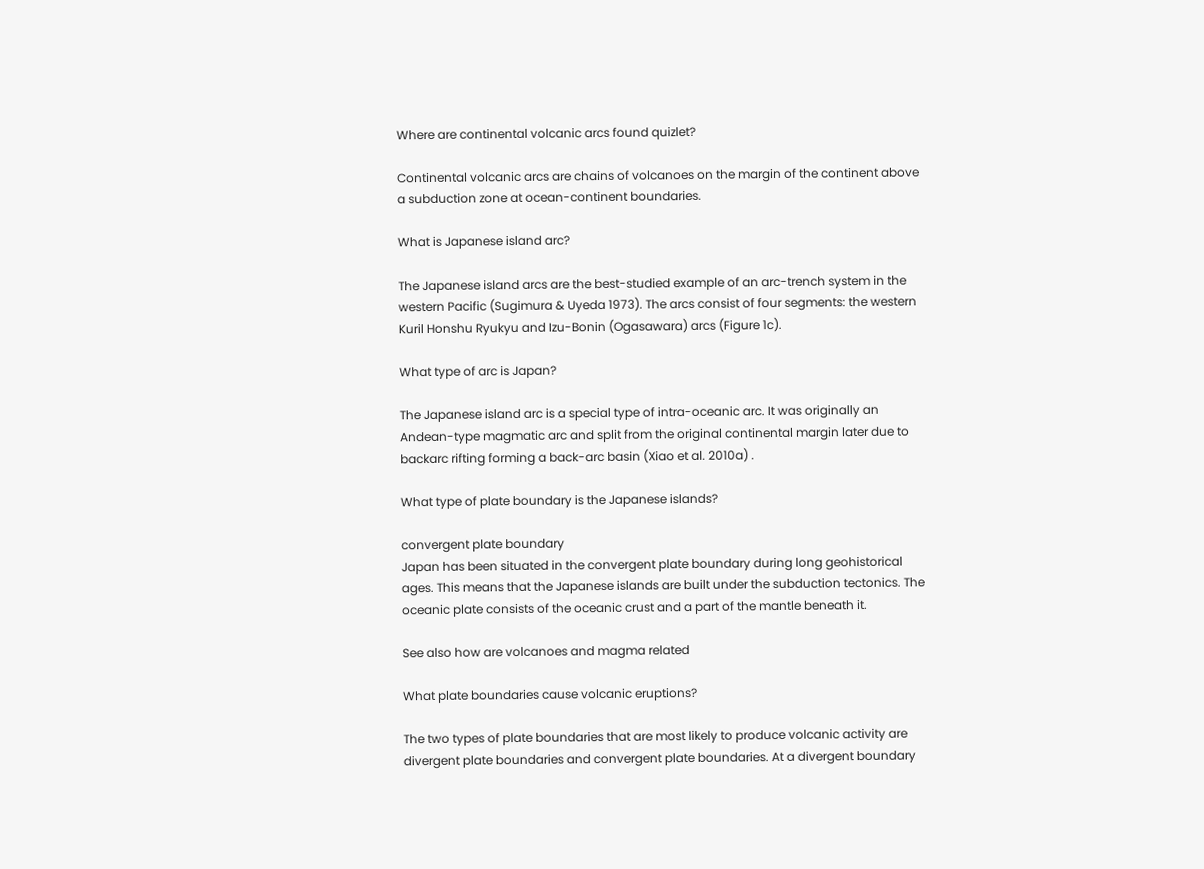Where are continental volcanic arcs found quizlet?

Continental volcanic arcs are chains of volcanoes on the margin of the continent above a subduction zone at ocean-continent boundaries.

What is Japanese island arc?

The Japanese island arcs are the best-studied example of an arc-trench system in the western Pacific (Sugimura & Uyeda 1973). The arcs consist of four segments: the western Kuril Honshu Ryukyu and Izu-Bonin (Ogasawara) arcs (Figure 1c).

What type of arc is Japan?

The Japanese island arc is a special type of intra-oceanic arc. It was originally an Andean-type magmatic arc and split from the original continental margin later due to backarc rifting forming a back-arc basin (Xiao et al. 2010a) .

What type of plate boundary is the Japanese islands?

convergent plate boundary
Japan has been situated in the convergent plate boundary during long geohistorical ages. This means that the Japanese islands are built under the subduction tectonics. The oceanic plate consists of the oceanic crust and a part of the mantle beneath it.

See also how are volcanoes and magma related

What plate boundaries cause volcanic eruptions?

The two types of plate boundaries that are most likely to produce volcanic activity are divergent plate boundaries and convergent plate boundaries. At a divergent boundary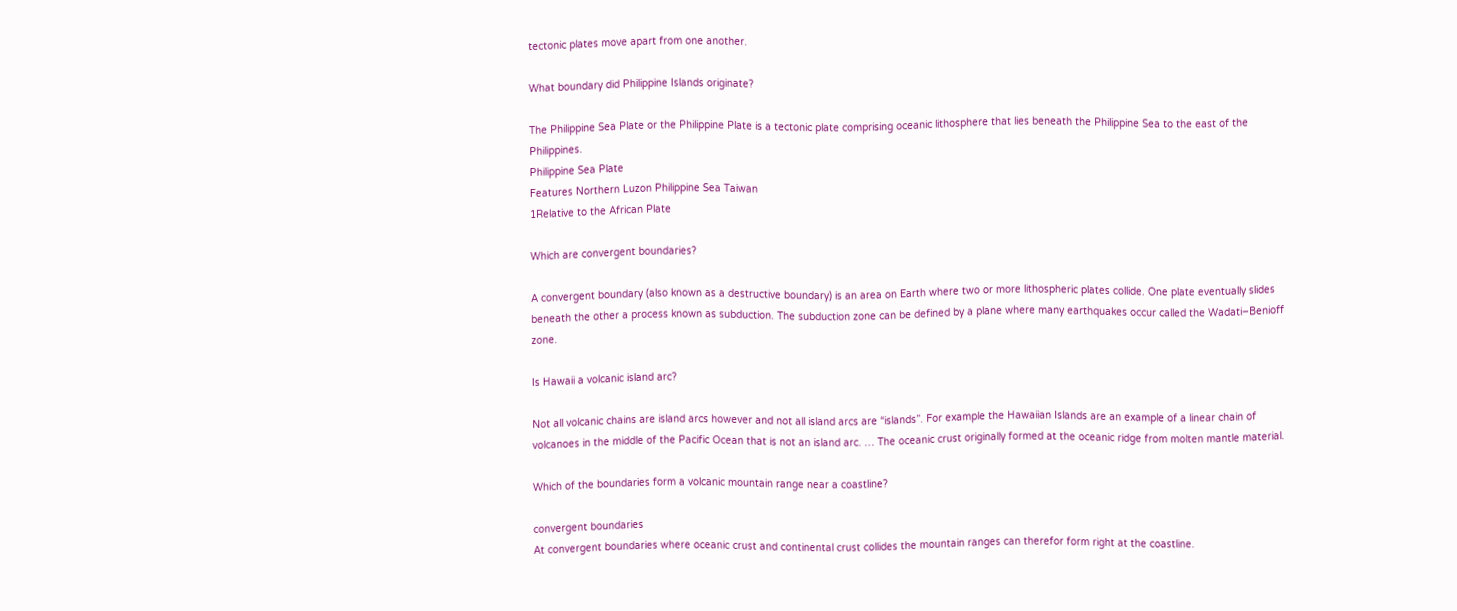tectonic plates move apart from one another.

What boundary did Philippine Islands originate?

The Philippine Sea Plate or the Philippine Plate is a tectonic plate comprising oceanic lithosphere that lies beneath the Philippine Sea to the east of the Philippines.
Philippine Sea Plate
Features Northern Luzon Philippine Sea Taiwan
1Relative to the African Plate

Which are convergent boundaries?

A convergent boundary (also known as a destructive boundary) is an area on Earth where two or more lithospheric plates collide. One plate eventually slides beneath the other a process known as subduction. The subduction zone can be defined by a plane where many earthquakes occur called the Wadati–Benioff zone.

Is Hawaii a volcanic island arc?

Not all volcanic chains are island arcs however and not all island arcs are “islands”. For example the Hawaiian Islands are an example of a linear chain of volcanoes in the middle of the Pacific Ocean that is not an island arc. … The oceanic crust originally formed at the oceanic ridge from molten mantle material.

Which of the boundaries form a volcanic mountain range near a coastline?

convergent boundaries
At convergent boundaries where oceanic crust and continental crust collides the mountain ranges can therefor form right at the coastline.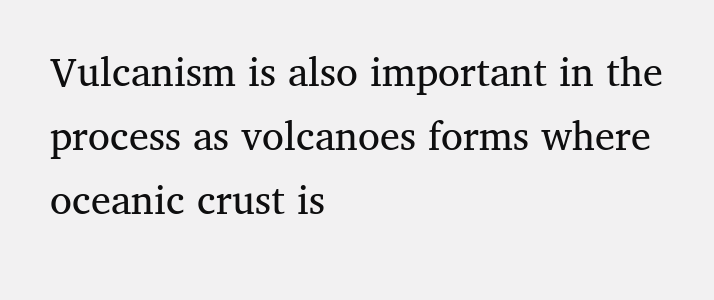Vulcanism is also important in the process as volcanoes forms where oceanic crust is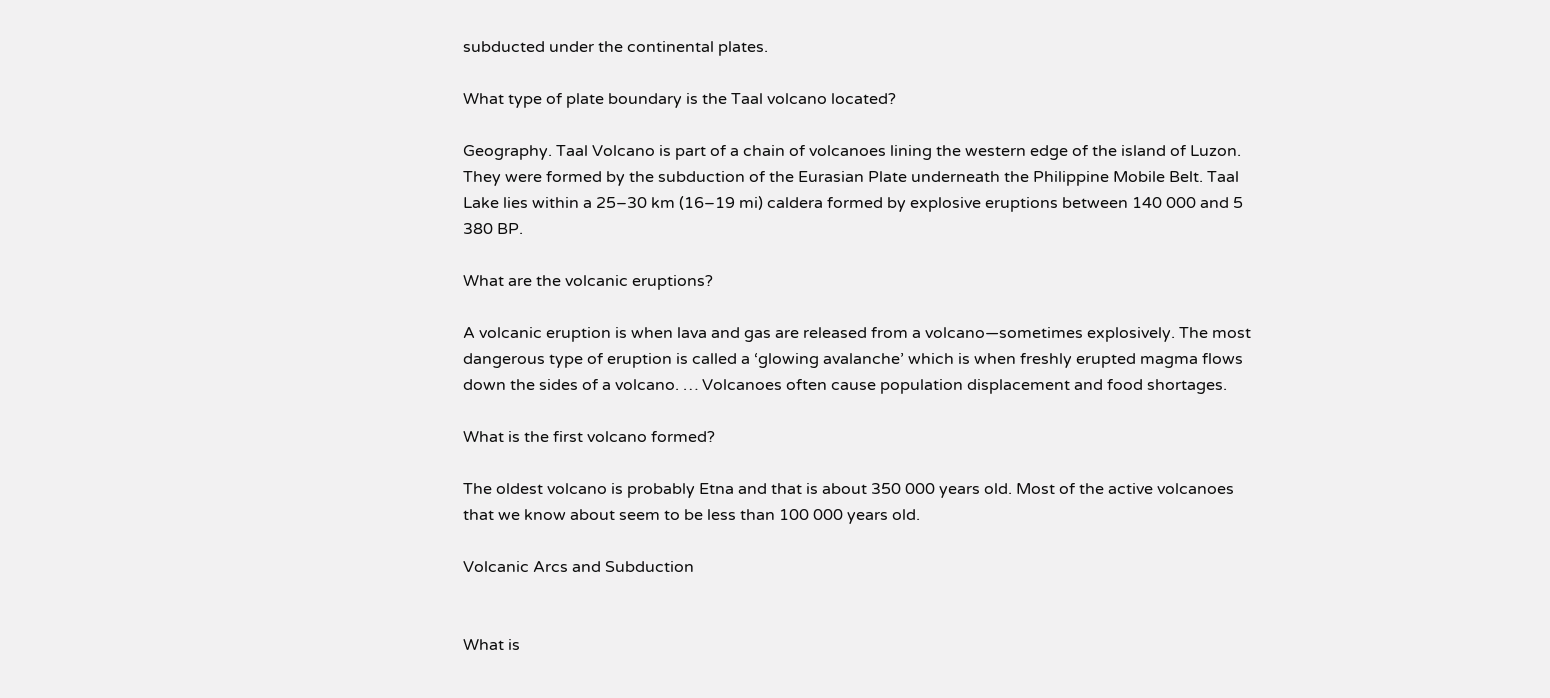subducted under the continental plates.

What type of plate boundary is the Taal volcano located?

Geography. Taal Volcano is part of a chain of volcanoes lining the western edge of the island of Luzon. They were formed by the subduction of the Eurasian Plate underneath the Philippine Mobile Belt. Taal Lake lies within a 25–30 km (16–19 mi) caldera formed by explosive eruptions between 140 000 and 5 380 BP.

What are the volcanic eruptions?

A volcanic eruption is when lava and gas are released from a volcano—sometimes explosively. The most dangerous type of eruption is called a ‘glowing avalanche’ which is when freshly erupted magma flows down the sides of a volcano. … Volcanoes often cause population displacement and food shortages.

What is the first volcano formed?

The oldest volcano is probably Etna and that is about 350 000 years old. Most of the active volcanoes that we know about seem to be less than 100 000 years old.

Volcanic Arcs and Subduction


What is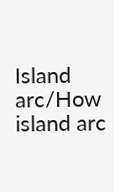Island arc/How island arc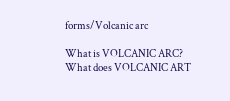forms/Volcanic arc

What is VOLCANIC ARC? What does VOLCANIC ART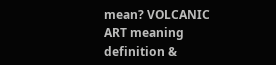mean? VOLCANIC ART meaning definition &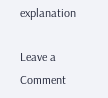explanation

Leave a Comment